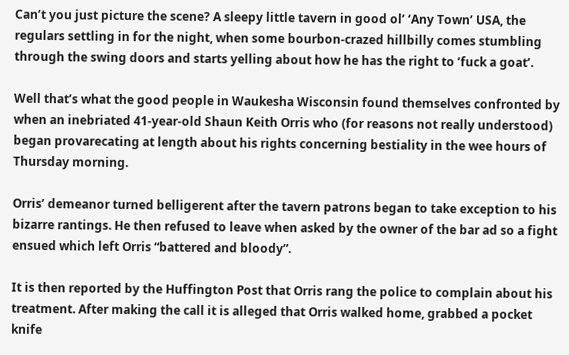Can’t you just picture the scene? A sleepy little tavern in good ol’ ‘Any Town’ USA, the regulars settling in for the night, when some bourbon-crazed hillbilly comes stumbling through the swing doors and starts yelling about how he has the right to ‘fuck a goat’.

Well that’s what the good people in Waukesha Wisconsin found themselves confronted by when an inebriated 41-year-old Shaun Keith Orris who (for reasons not really understood) began provarecating at length about his rights concerning bestiality in the wee hours of Thursday morning.

Orris’ demeanor turned belligerent after the tavern patrons began to take exception to his bizarre rantings. He then refused to leave when asked by the owner of the bar ad so a fight ensued which left Orris “battered and bloody”.

It is then reported by the Huffington Post that Orris rang the police to complain about his treatment. After making the call it is alleged that Orris walked home, grabbed a pocket knife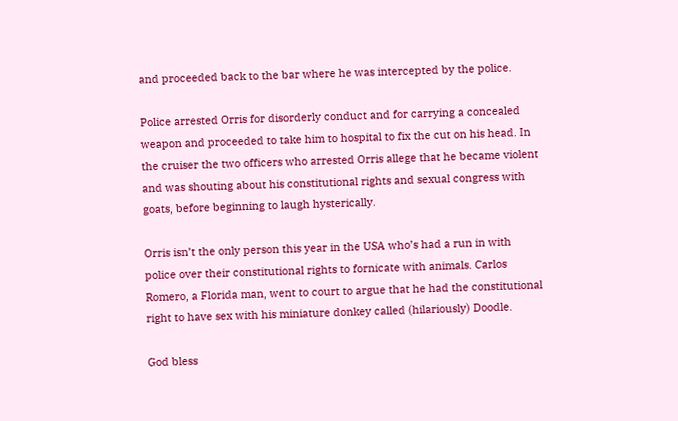and proceeded back to the bar where he was intercepted by the police.

Police arrested Orris for disorderly conduct and for carrying a concealed weapon and proceeded to take him to hospital to fix the cut on his head. In the cruiser the two officers who arrested Orris allege that he became violent and was shouting about his constitutional rights and sexual congress with goats, before beginning to laugh hysterically.

Orris isn’t the only person this year in the USA who’s had a run in with police over their constitutional rights to fornicate with animals. Carlos Romero, a Florida man, went to court to argue that he had the constitutional right to have sex with his miniature donkey called (hilariously) Doodle.

God bless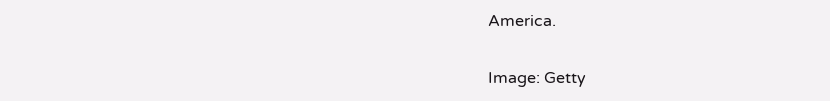America.

Image: Getty